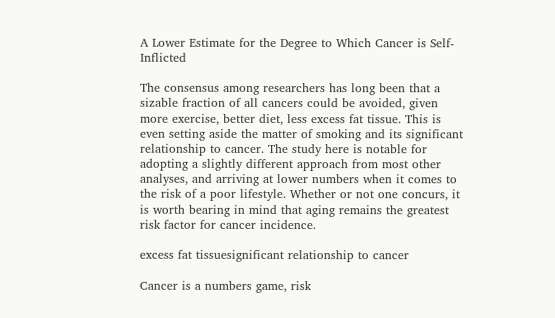A Lower Estimate for the Degree to Which Cancer is Self-Inflicted

The consensus among researchers has long been that a sizable fraction of all cancers could be avoided, given more exercise, better diet, less excess fat tissue. This is even setting aside the matter of smoking and its significant relationship to cancer. The study here is notable for adopting a slightly different approach from most other analyses, and arriving at lower numbers when it comes to the risk of a poor lifestyle. Whether or not one concurs, it is worth bearing in mind that aging remains the greatest risk factor for cancer incidence.

excess fat tissuesignificant relationship to cancer

Cancer is a numbers game, risk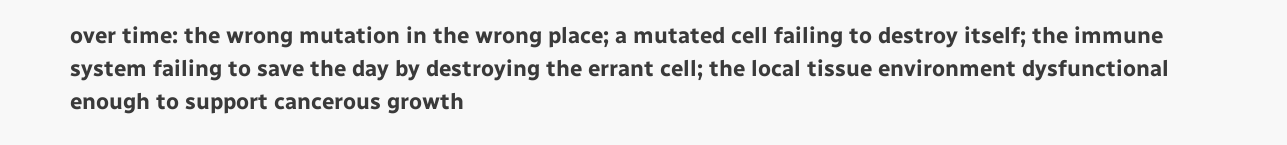over time: the wrong mutation in the wrong place; a mutated cell failing to destroy itself; the immune system failing to save the day by destroying the errant cell; the local tissue environment dysfunctional enough to support cancerous growth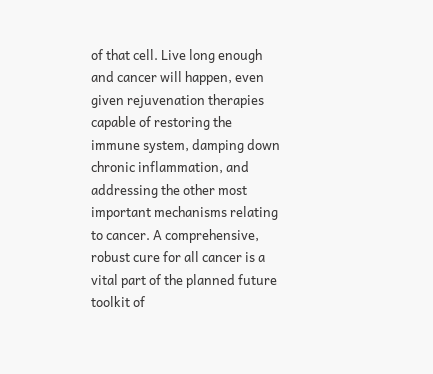of that cell. Live long enough and cancer will happen, even given rejuvenation therapies capable of restoring the immune system, damping down chronic inflammation, and addressing the other most important mechanisms relating to cancer. A comprehensive, robust cure for all cancer is a vital part of the planned future toolkit of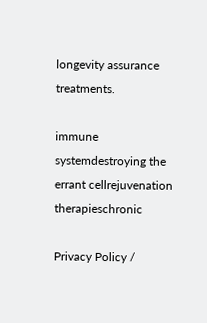longevity assurance treatments.

immune systemdestroying the errant cellrejuvenation therapieschronic

Privacy Policy /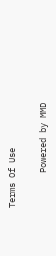Terms Of Use

       Powered by MMD